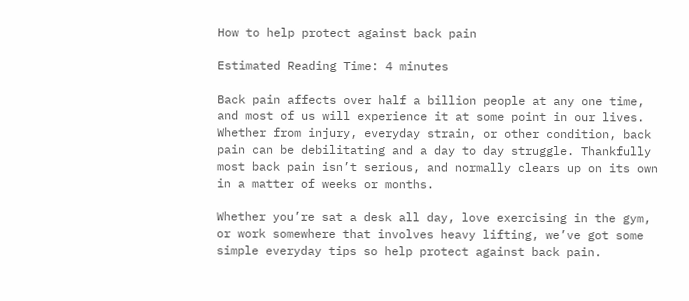How to help protect against back pain

Estimated Reading Time: 4 minutes

Back pain affects over half a billion people at any one time, and most of us will experience it at some point in our lives. Whether from injury, everyday strain, or other condition, back pain can be debilitating and a day to day struggle. Thankfully most back pain isn’t serious, and normally clears up on its own in a matter of weeks or months.

Whether you’re sat a desk all day, love exercising in the gym, or work somewhere that involves heavy lifting, we’ve got some simple everyday tips so help protect against back pain.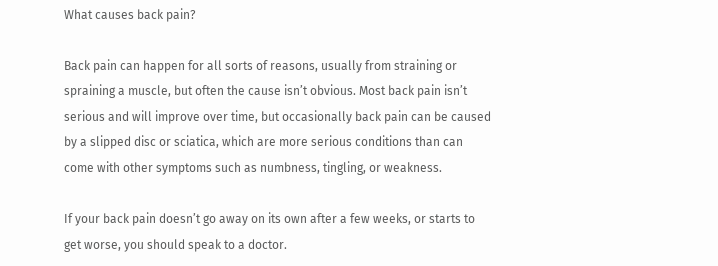What causes back pain?

Back pain can happen for all sorts of reasons, usually from straining or spraining a muscle, but often the cause isn’t obvious. Most back pain isn’t serious and will improve over time, but occasionally back pain can be caused by a slipped disc or sciatica, which are more serious conditions than can come with other symptoms such as numbness, tingling, or weakness.

If your back pain doesn’t go away on its own after a few weeks, or starts to get worse, you should speak to a doctor.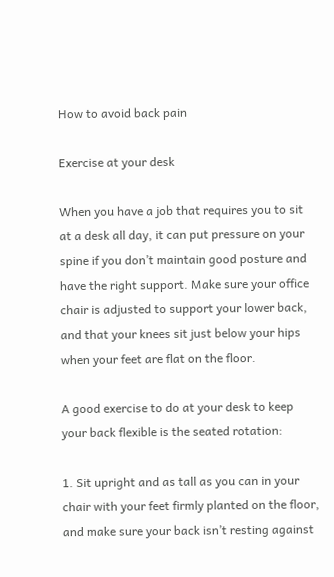How to avoid back pain

Exercise at your desk

When you have a job that requires you to sit at a desk all day, it can put pressure on your spine if you don’t maintain good posture and have the right support. Make sure your office chair is adjusted to support your lower back, and that your knees sit just below your hips when your feet are flat on the floor.

A good exercise to do at your desk to keep your back flexible is the seated rotation:

1. Sit upright and as tall as you can in your chair with your feet firmly planted on the floor, and make sure your back isn’t resting against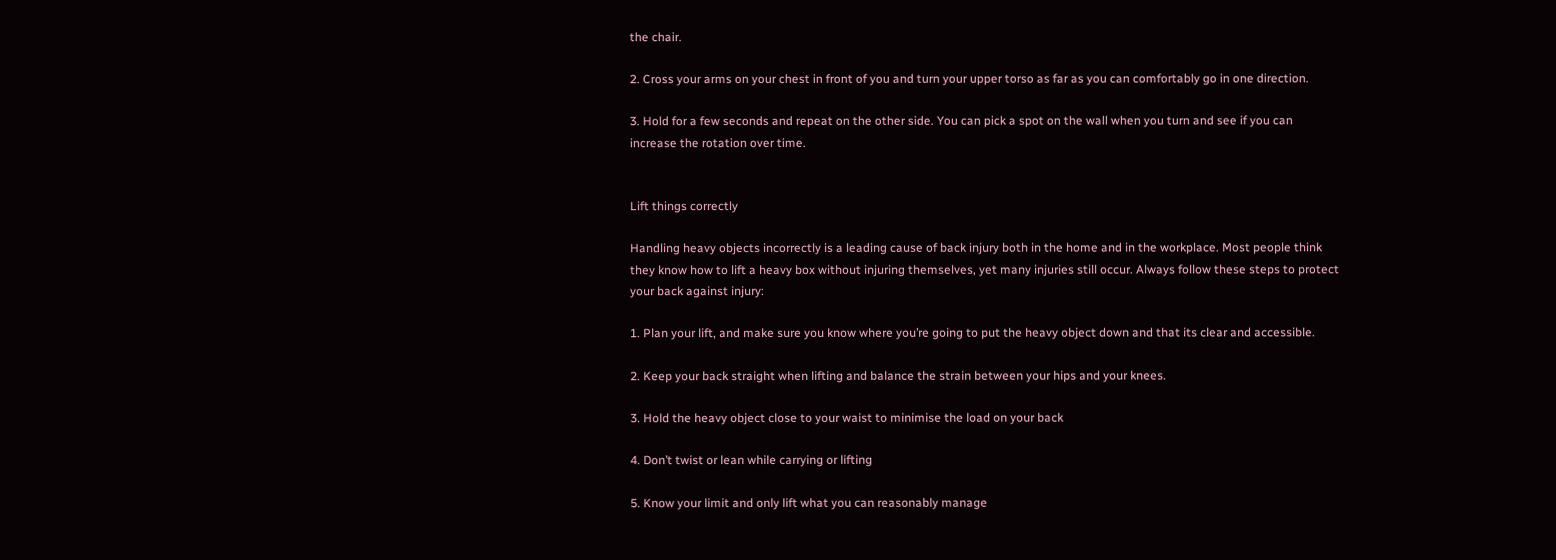the chair.

2. Cross your arms on your chest in front of you and turn your upper torso as far as you can comfortably go in one direction.

3. Hold for a few seconds and repeat on the other side. You can pick a spot on the wall when you turn and see if you can increase the rotation over time.


Lift things correctly

Handling heavy objects incorrectly is a leading cause of back injury both in the home and in the workplace. Most people think they know how to lift a heavy box without injuring themselves, yet many injuries still occur. Always follow these steps to protect your back against injury:

1. Plan your lift, and make sure you know where you’re going to put the heavy object down and that its clear and accessible.

2. Keep your back straight when lifting and balance the strain between your hips and your knees.

3. Hold the heavy object close to your waist to minimise the load on your back

4. Don’t twist or lean while carrying or lifting

5. Know your limit and only lift what you can reasonably manage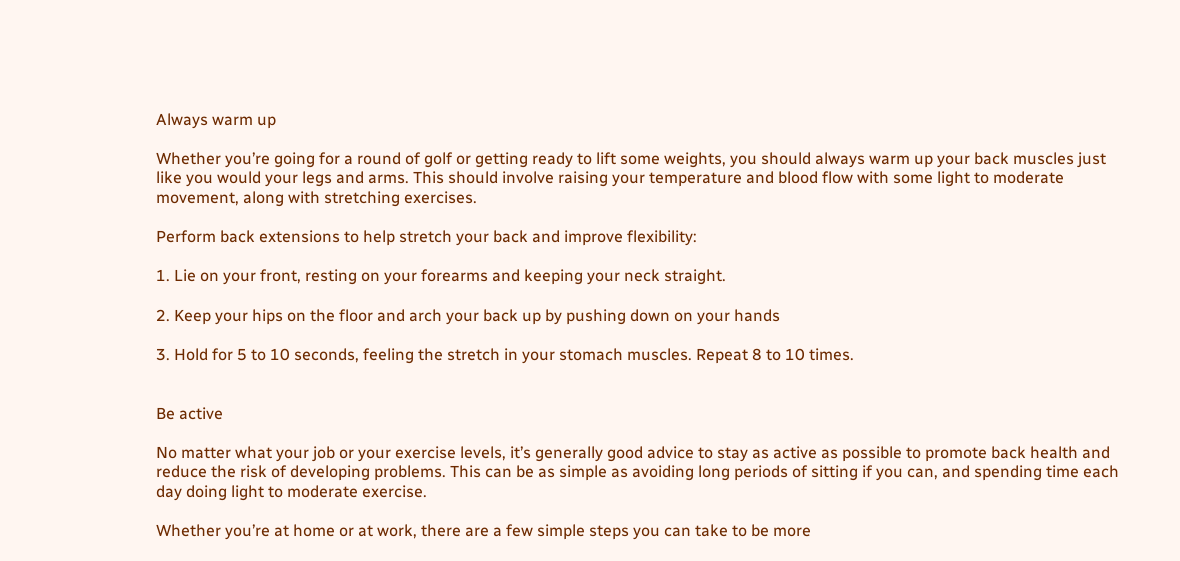Always warm up

Whether you’re going for a round of golf or getting ready to lift some weights, you should always warm up your back muscles just like you would your legs and arms. This should involve raising your temperature and blood flow with some light to moderate movement, along with stretching exercises.

Perform back extensions to help stretch your back and improve flexibility:

1. Lie on your front, resting on your forearms and keeping your neck straight.

2. Keep your hips on the floor and arch your back up by pushing down on your hands

3. Hold for 5 to 10 seconds, feeling the stretch in your stomach muscles. Repeat 8 to 10 times.


Be active

No matter what your job or your exercise levels, it’s generally good advice to stay as active as possible to promote back health and reduce the risk of developing problems. This can be as simple as avoiding long periods of sitting if you can, and spending time each day doing light to moderate exercise.

Whether you’re at home or at work, there are a few simple steps you can take to be more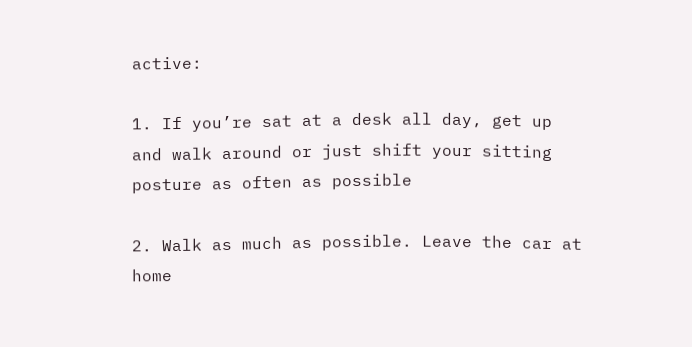active:

1. If you’re sat at a desk all day, get up and walk around or just shift your sitting posture as often as possible

2. Walk as much as possible. Leave the car at home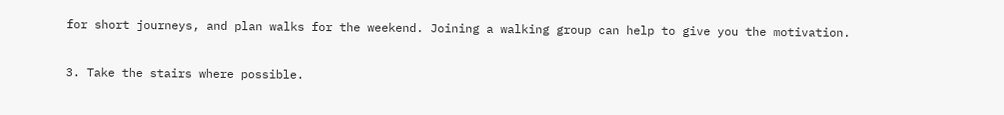for short journeys, and plan walks for the weekend. Joining a walking group can help to give you the motivation.

3. Take the stairs where possible.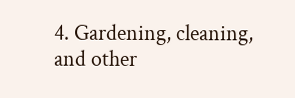4. Gardening, cleaning, and other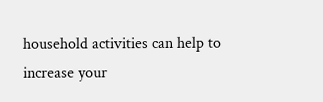household activities can help to increase your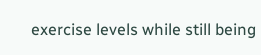exercise levels while still being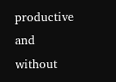productive and without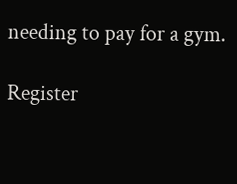needing to pay for a gym.

Register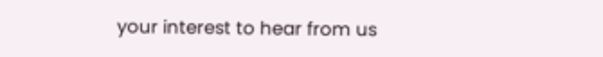your interest to hear from us